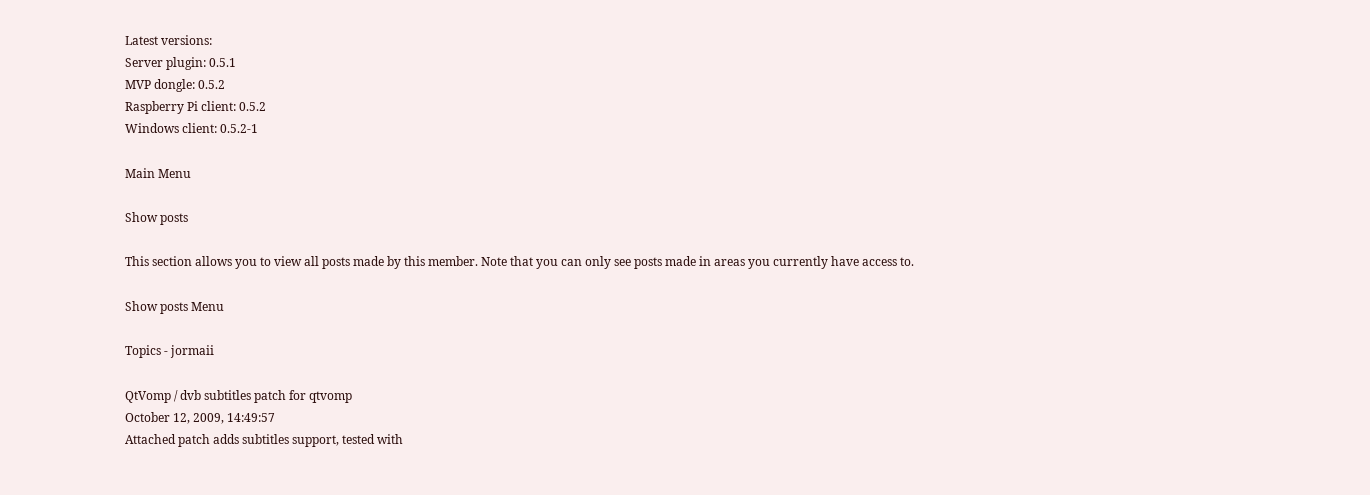Latest versions:
Server plugin: 0.5.1
MVP dongle: 0.5.2
Raspberry Pi client: 0.5.2
Windows client: 0.5.2-1

Main Menu

Show posts

This section allows you to view all posts made by this member. Note that you can only see posts made in areas you currently have access to.

Show posts Menu

Topics - jormaii

QtVomp / dvb subtitles patch for qtvomp
October 12, 2009, 14:49:57
Attached patch adds subtitles support, tested with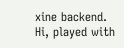xine backend.
Hi, played with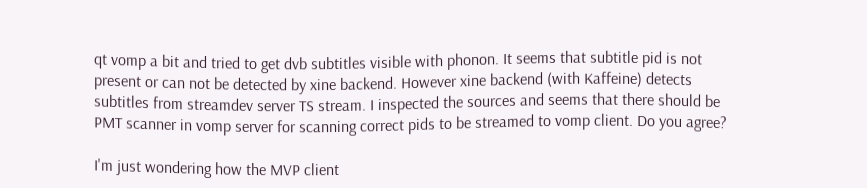qt vomp a bit and tried to get dvb subtitles visible with phonon. It seems that subtitle pid is not present or can not be detected by xine backend. However xine backend (with Kaffeine) detects subtitles from streamdev server TS stream. I inspected the sources and seems that there should be PMT scanner in vomp server for scanning correct pids to be streamed to vomp client. Do you agree?

I'm just wondering how the MVP client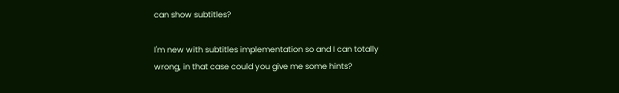can show subtitles?

I'm new with subtitles implementation so and I can totally wrong, in that case could you give me some hints?